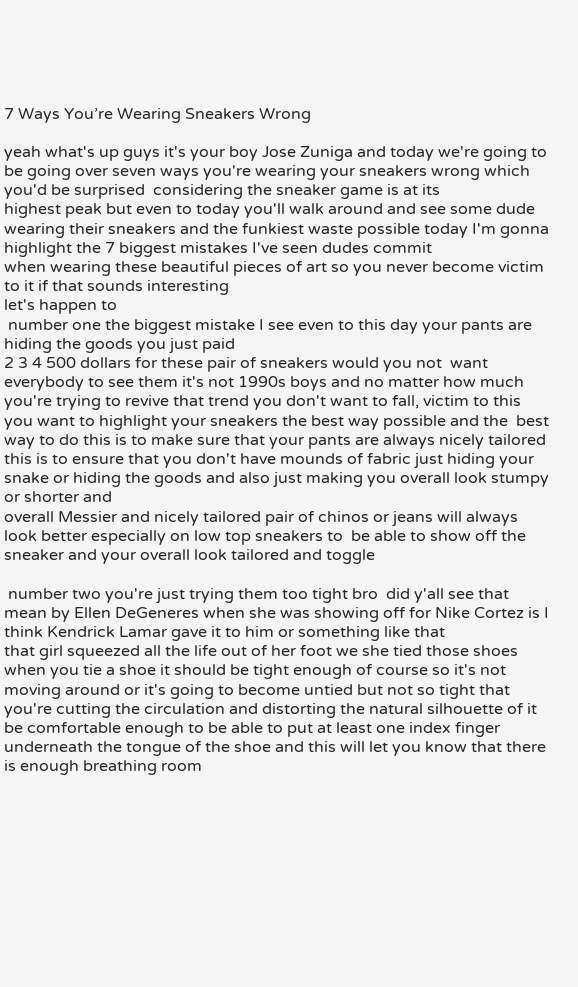7 Ways You’re Wearing Sneakers Wrong

yeah what's up guys it's your boy Jose Zuniga and today we're going to be going over seven ways you're wearing your sneakers wrong which you'd be surprised  considering the sneaker game is at its
highest peak but even to today you'll walk around and see some dude wearing their sneakers and the funkiest waste possible today I'm gonna highlight the 7 biggest mistakes I've seen dudes commit
when wearing these beautiful pieces of art so you never become victim to it if that sounds interesting
let's happen to
 number one the biggest mistake I see even to this day your pants are hiding the goods you just paid
2 3 4 500 dollars for these pair of sneakers would you not  want everybody to see them it's not 1990s boys and no matter how much you're trying to revive that trend you don't want to fall, victim to this you want to highlight your sneakers the best way possible and the  best way to do this is to make sure that your pants are always nicely tailored this is to ensure that you don't have mounds of fabric just hiding your snake or hiding the goods and also just making you overall look stumpy or shorter and
overall Messier and nicely tailored pair of chinos or jeans will always look better especially on low top sneakers to  be able to show off the sneaker and your overall look tailored and toggle

 number two you're just trying them too tight bro  did y'all see that mean by Ellen DeGeneres when she was showing off for Nike Cortez is I think Kendrick Lamar gave it to him or something like that
that girl squeezed all the life out of her foot we she tied those shoes when you tie a shoe it should be tight enough of course so it's not moving around or it's going to become untied but not so tight that you're cutting the circulation and distorting the natural silhouette of it be comfortable enough to be able to put at least one index finger underneath the tongue of the shoe and this will let you know that there is enough breathing room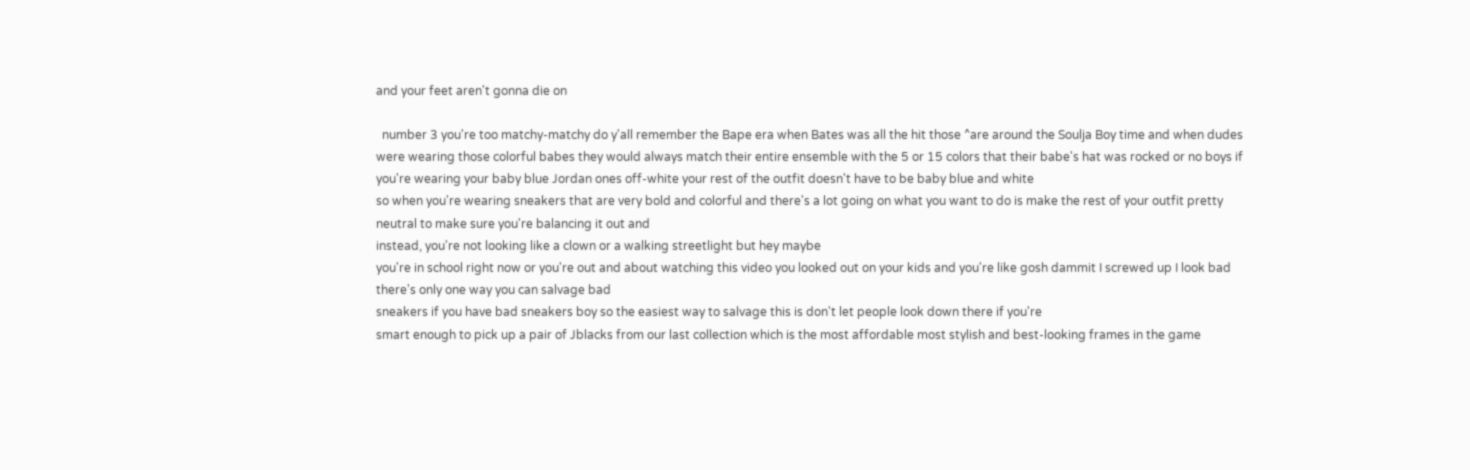and your feet aren't gonna die on

  number 3 you're too matchy-matchy do y'all remember the Bape era when Bates was all the hit those ^are around the Soulja Boy time and when dudes were wearing those colorful babes they would always match their entire ensemble with the 5 or 15 colors that their babe's hat was rocked or no boys if you're wearing your baby blue Jordan ones off-white your rest of the outfit doesn't have to be baby blue and white
so when you're wearing sneakers that are very bold and colorful and there's a lot going on what you want to do is make the rest of your outfit pretty neutral to make sure you're balancing it out and
instead, you're not looking like a clown or a walking streetlight but hey maybe
you're in school right now or you're out and about watching this video you looked out on your kids and you're like gosh dammit I screwed up I look bad there's only one way you can salvage bad
sneakers if you have bad sneakers boy so the easiest way to salvage this is don't let people look down there if you're
smart enough to pick up a pair of Jblacks from our last collection which is the most affordable most stylish and best-looking frames in the game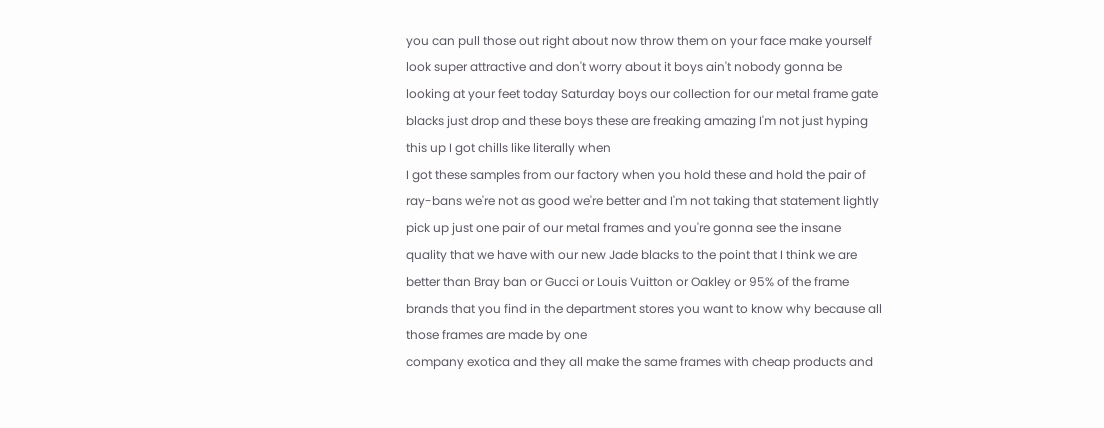you can pull those out right about now throw them on your face make yourself look super attractive and don't worry about it boys ain't nobody gonna be looking at your feet today Saturday boys our collection for our metal frame gate blacks just drop and these boys these are freaking amazing I'm not just hyping this up I got chills like literally when
I got these samples from our factory when you hold these and hold the pair of ray-bans we're not as good we're better and I'm not taking that statement lightly pick up just one pair of our metal frames and you're gonna see the insane quality that we have with our new Jade blacks to the point that I think we are better than Bray ban or Gucci or Louis Vuitton or Oakley or 95% of the frame brands that you find in the department stores you want to know why because all those frames are made by one
company exotica and they all make the same frames with cheap products and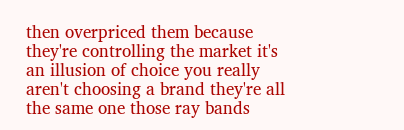then overpriced them because they're controlling the market it's an illusion of choice you really aren't choosing a brand they're all the same one those ray bands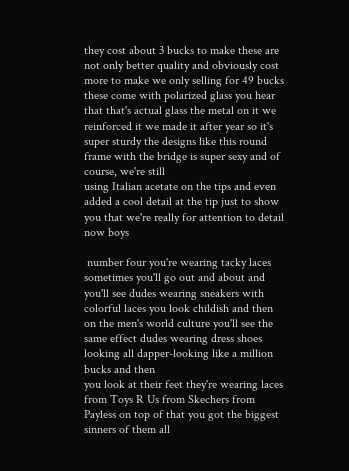they cost about 3 bucks to make these are not only better quality and obviously cost more to make we only selling for 49 bucks these come with polarized glass you hear that that's actual glass the metal on it we reinforced it we made it after year so it's super sturdy the designs like this round frame with the bridge is super sexy and of course, we're still
using Italian acetate on the tips and even added a cool detail at the tip just to show you that we're really for attention to detail now boys

 number four you're wearing tacky laces sometimes you'll go out and about and you'll see dudes wearing sneakers with colorful laces you look childish and then on the men's world culture you'll see the same effect dudes wearing dress shoes looking all dapper-looking like a million bucks and then
you look at their feet they're wearing laces from Toys R Us from Skechers from Payless on top of that you got the biggest sinners of them all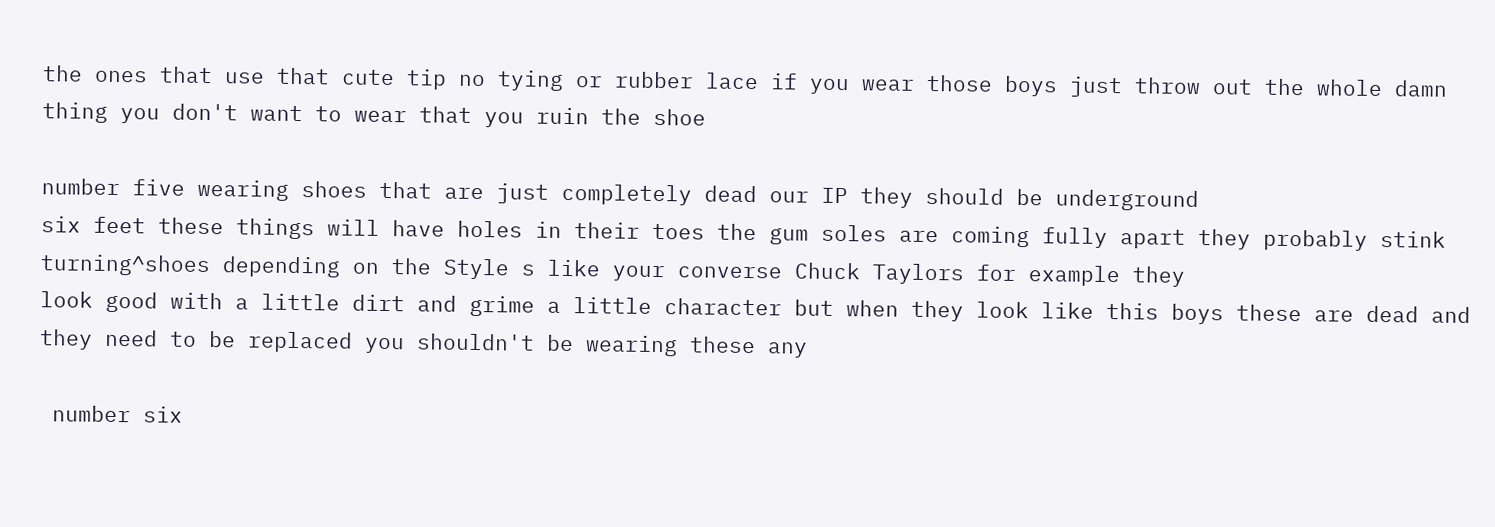the ones that use that cute tip no tying or rubber lace if you wear those boys just throw out the whole damn thing you don't want to wear that you ruin the shoe

number five wearing shoes that are just completely dead our IP they should be underground
six feet these things will have holes in their toes the gum soles are coming fully apart they probably stink turning^shoes depending on the Style s like your converse Chuck Taylors for example they
look good with a little dirt and grime a little character but when they look like this boys these are dead and they need to be replaced you shouldn't be wearing these any

 number six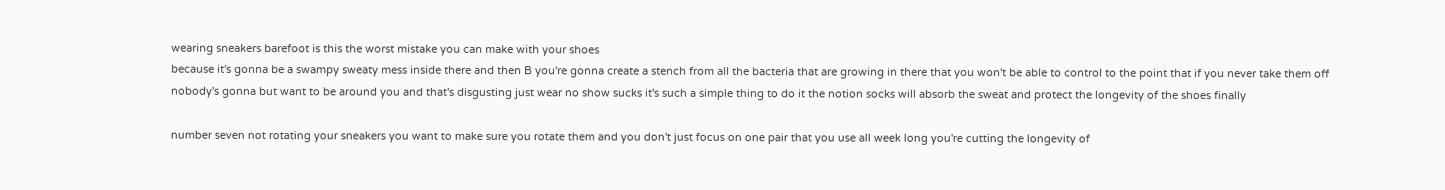wearing sneakers barefoot is this the worst mistake you can make with your shoes
because it's gonna be a swampy sweaty mess inside there and then B you're gonna create a stench from all the bacteria that are growing in there that you won't be able to control to the point that if you never take them off nobody's gonna but want to be around you and that's disgusting just wear no show sucks it's such a simple thing to do it the notion socks will absorb the sweat and protect the longevity of the shoes finally

number seven not rotating your sneakers you want to make sure you rotate them and you don't just focus on one pair that you use all week long you're cutting the longevity of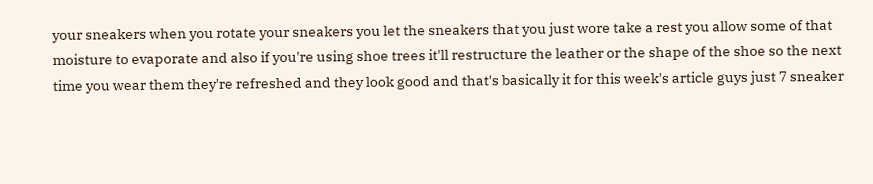your sneakers when you rotate your sneakers you let the sneakers that you just wore take a rest you allow some of that
moisture to evaporate and also if you're using shoe trees it'll restructure the leather or the shape of the shoe so the next time you wear them they're refreshed and they look good and that's basically it for this week's article guys just 7 sneaker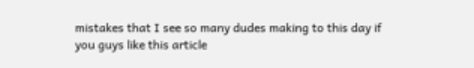mistakes that I see so many dudes making to this day if you guys like this article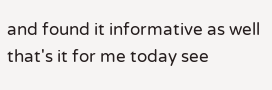and found it informative as well that's it for me today see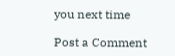you next time

Post a Comment